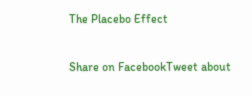The Placebo Effect

Share on FacebookTweet about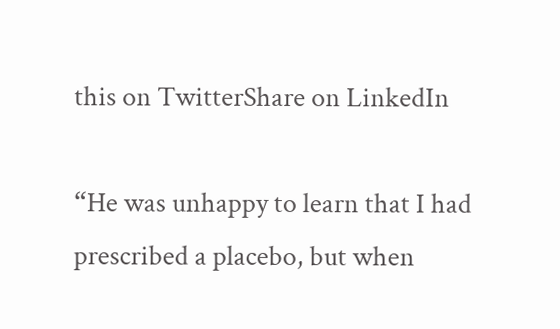this on TwitterShare on LinkedIn

“He was unhappy to learn that I had prescribed a placebo, but when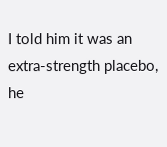I told him it was an extra-strength placebo, he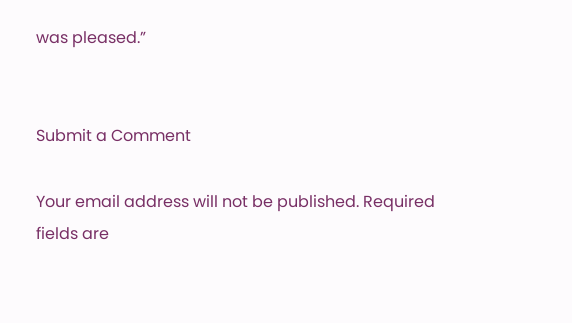was pleased.”


Submit a Comment

Your email address will not be published. Required fields are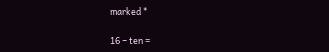marked *

16 − ten =